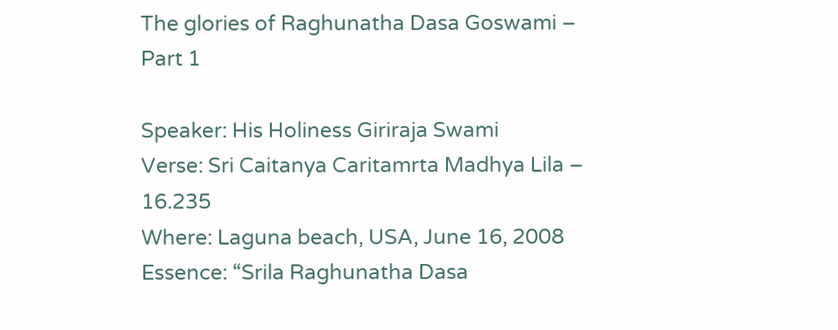The glories of Raghunatha Dasa Goswami – Part 1

Speaker: His Holiness Giriraja Swami
Verse: Sri Caitanya Caritamrta Madhya Lila – 16.235
Where: Laguna beach, USA, June 16, 2008
Essence: “Srila Raghunatha Dasa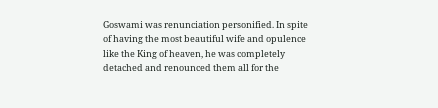Goswami was renunciation personified. In spite of having the most beautiful wife and opulence like the King of heaven, he was completely detached and renounced them all for the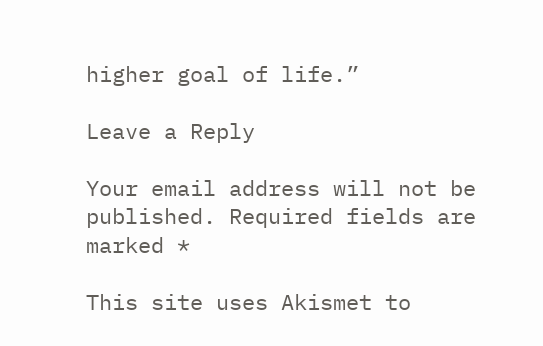higher goal of life.”

Leave a Reply

Your email address will not be published. Required fields are marked *

This site uses Akismet to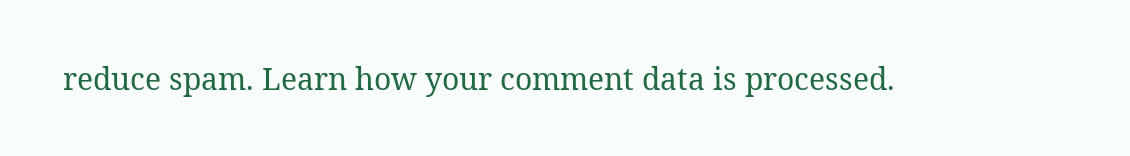reduce spam. Learn how your comment data is processed.